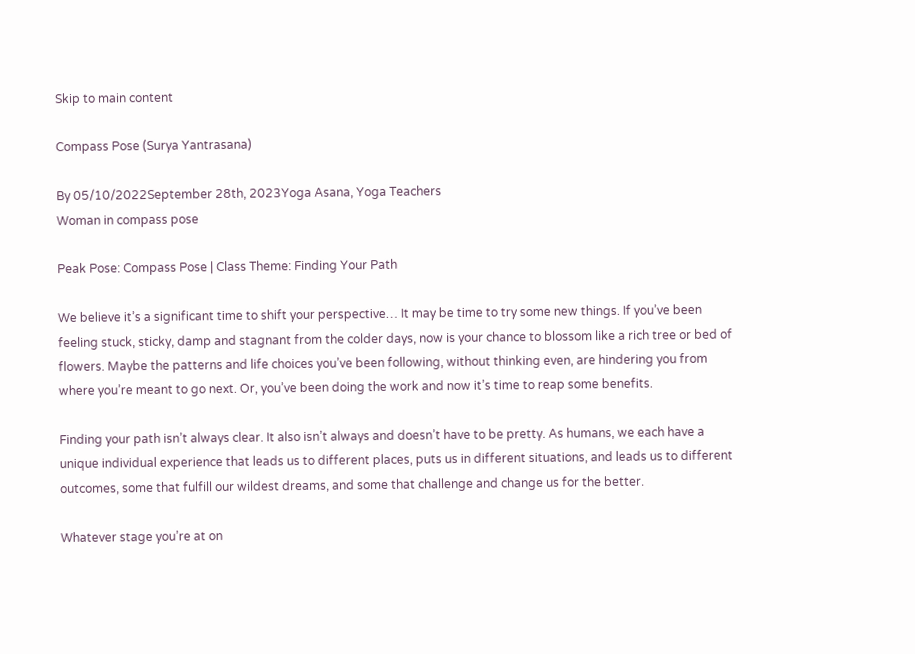Skip to main content

Compass Pose (Surya Yantrasana)

By 05/10/2022September 28th, 2023Yoga Asana, Yoga Teachers
Woman in compass pose

Peak Pose: Compass Pose | Class Theme: Finding Your Path

We believe it’s a significant time to shift your perspective… It may be time to try some new things. If you’ve been feeling stuck, sticky, damp and stagnant from the colder days, now is your chance to blossom like a rich tree or bed of flowers. Maybe the patterns and life choices you’ve been following, without thinking even, are hindering you from where you’re meant to go next. Or, you’ve been doing the work and now it’s time to reap some benefits.

Finding your path isn’t always clear. It also isn’t always and doesn’t have to be pretty. As humans, we each have a unique individual experience that leads us to different places, puts us in different situations, and leads us to different outcomes, some that fulfill our wildest dreams, and some that challenge and change us for the better.

Whatever stage you’re at on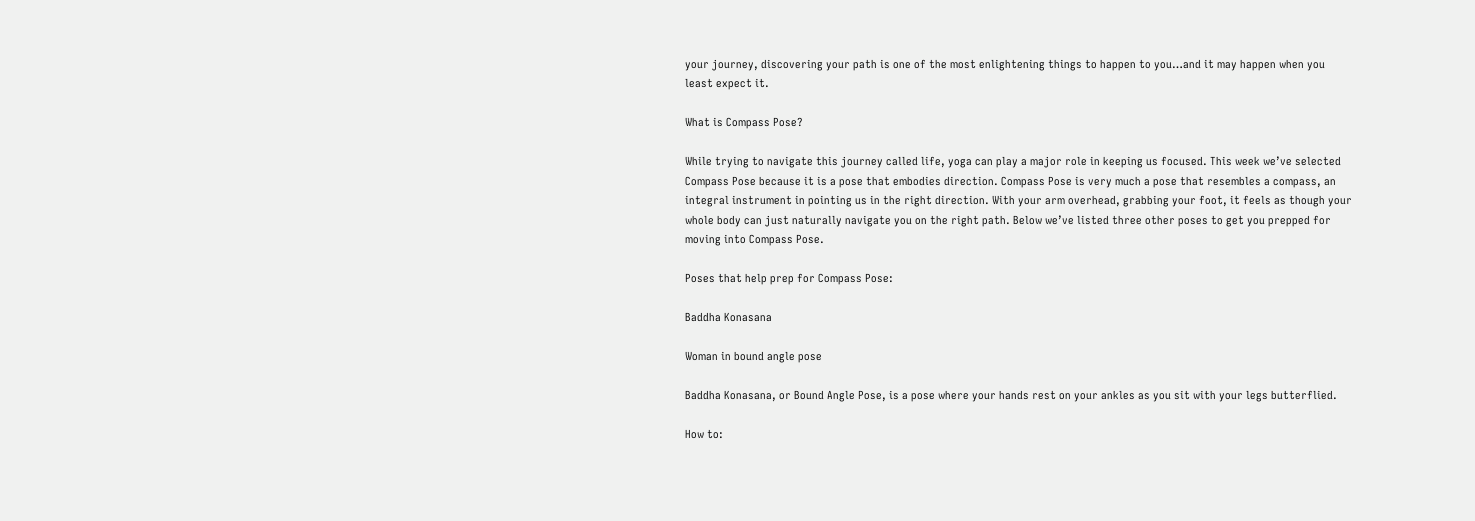your journey, discovering your path is one of the most enlightening things to happen to you…and it may happen when you least expect it.

What is Compass Pose?

While trying to navigate this journey called life, yoga can play a major role in keeping us focused. This week we’ve selected Compass Pose because it is a pose that embodies direction. Compass Pose is very much a pose that resembles a compass, an integral instrument in pointing us in the right direction. With your arm overhead, grabbing your foot, it feels as though your whole body can just naturally navigate you on the right path. Below we’ve listed three other poses to get you prepped for moving into Compass Pose.

Poses that help prep for Compass Pose:

Baddha Konasana

Woman in bound angle pose

Baddha Konasana, or Bound Angle Pose, is a pose where your hands rest on your ankles as you sit with your legs butterflied.

How to: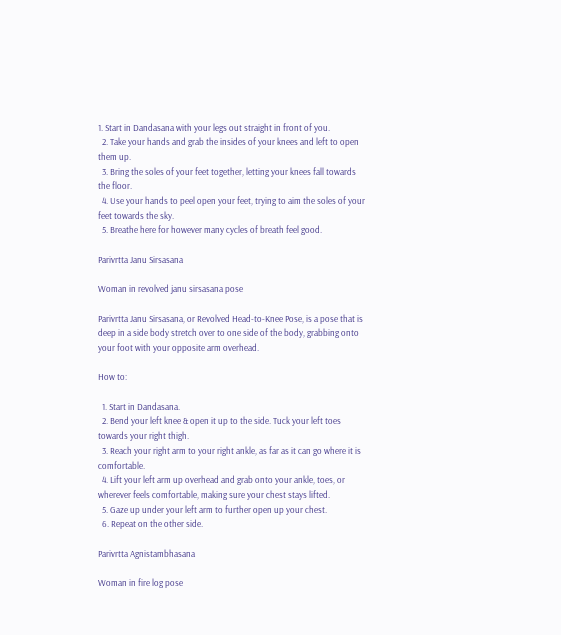1. Start in Dandasana with your legs out straight in front of you.
  2. Take your hands and grab the insides of your knees and left to open them up.
  3. Bring the soles of your feet together, letting your knees fall towards the floor.
  4. Use your hands to peel open your feet, trying to aim the soles of your feet towards the sky.
  5. Breathe here for however many cycles of breath feel good.

Parivrtta Janu Sirsasana

Woman in revolved janu sirsasana pose

Parivrtta Janu Sirsasana, or Revolved Head-to-Knee Pose, is a pose that is deep in a side body stretch over to one side of the body, grabbing onto your foot with your opposite arm overhead.

How to:

  1. Start in Dandasana.
  2. Bend your left knee & open it up to the side. Tuck your left toes towards your right thigh.
  3. Reach your right arm to your right ankle, as far as it can go where it is comfortable.
  4. Lift your left arm up overhead and grab onto your ankle, toes, or wherever feels comfortable, making sure your chest stays lifted.
  5. Gaze up under your left arm to further open up your chest.
  6. Repeat on the other side.

Parivrtta Agnistambhasana

Woman in fire log pose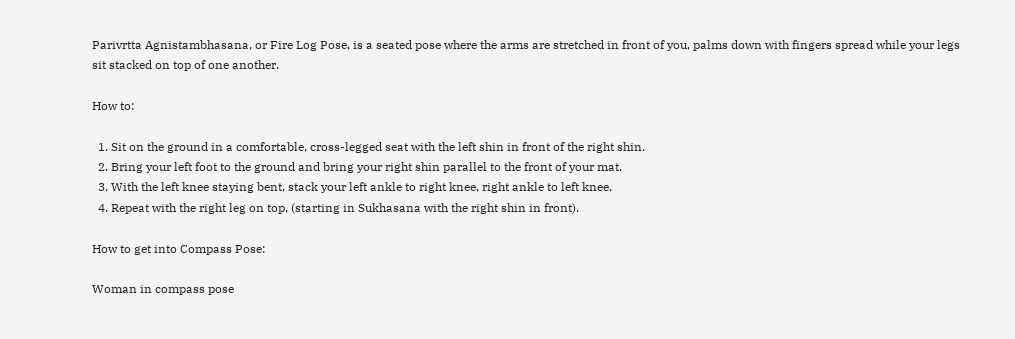Parivrtta Agnistambhasana, or Fire Log Pose, is a seated pose where the arms are stretched in front of you, palms down with fingers spread while your legs sit stacked on top of one another.

How to:

  1. Sit on the ground in a comfortable, cross-legged seat with the left shin in front of the right shin.
  2. Bring your left foot to the ground and bring your right shin parallel to the front of your mat.
  3. With the left knee staying bent, stack your left ankle to right knee, right ankle to left knee.
  4. Repeat with the right leg on top, (starting in Sukhasana with the right shin in front).

How to get into Compass Pose:

Woman in compass pose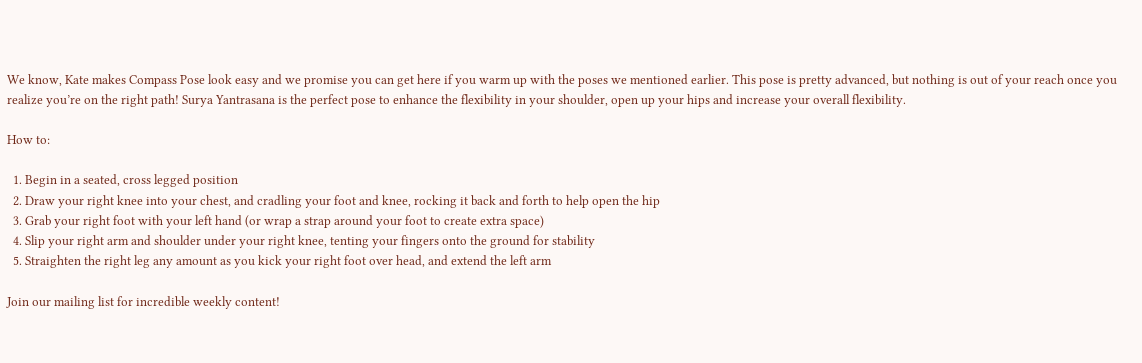We know, Kate makes Compass Pose look easy and we promise you can get here if you warm up with the poses we mentioned earlier. This pose is pretty advanced, but nothing is out of your reach once you realize you’re on the right path! Surya Yantrasana is the perfect pose to enhance the flexibility in your shoulder, open up your hips and increase your overall flexibility.

How to:

  1. Begin in a seated, cross legged position
  2. Draw your right knee into your chest, and cradling your foot and knee, rocking it back and forth to help open the hip
  3. Grab your right foot with your left hand (or wrap a strap around your foot to create extra space)
  4. Slip your right arm and shoulder under your right knee, tenting your fingers onto the ground for stability
  5. Straighten the right leg any amount as you kick your right foot over head, and extend the left arm

Join our mailing list for incredible weekly content!